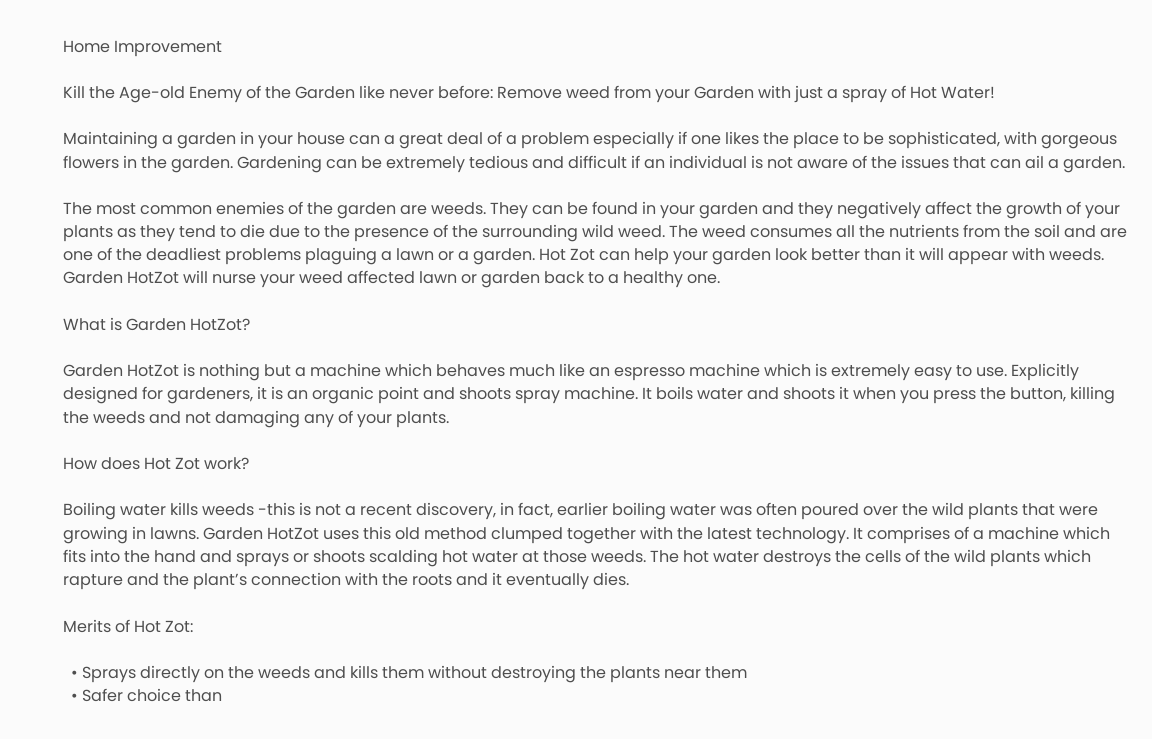Home Improvement

Kill the Age-old Enemy of the Garden like never before: Remove weed from your Garden with just a spray of Hot Water!

Maintaining a garden in your house can a great deal of a problem especially if one likes the place to be sophisticated, with gorgeous flowers in the garden. Gardening can be extremely tedious and difficult if an individual is not aware of the issues that can ail a garden.

The most common enemies of the garden are weeds. They can be found in your garden and they negatively affect the growth of your plants as they tend to die due to the presence of the surrounding wild weed. The weed consumes all the nutrients from the soil and are one of the deadliest problems plaguing a lawn or a garden. Hot Zot can help your garden look better than it will appear with weeds. Garden HotZot will nurse your weed affected lawn or garden back to a healthy one.

What is Garden HotZot?

Garden HotZot is nothing but a machine which behaves much like an espresso machine which is extremely easy to use. Explicitly designed for gardeners, it is an organic point and shoots spray machine. It boils water and shoots it when you press the button, killing the weeds and not damaging any of your plants.

How does Hot Zot work?

Boiling water kills weeds -this is not a recent discovery, in fact, earlier boiling water was often poured over the wild plants that were growing in lawns. Garden HotZot uses this old method clumped together with the latest technology. It comprises of a machine which fits into the hand and sprays or shoots scalding hot water at those weeds. The hot water destroys the cells of the wild plants which rapture and the plant’s connection with the roots and it eventually dies.

Merits of Hot Zot:

  • Sprays directly on the weeds and kills them without destroying the plants near them
  • Safer choice than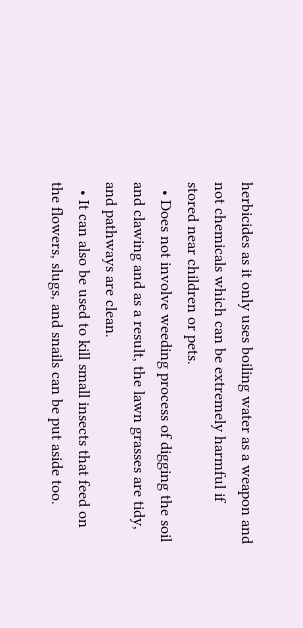herbicides as it only uses boiling water as a weapon and not chemicals which can be extremely harmful if stored near children or pets.
  • Does not involve weeding process of digging the soil and clawing and as a result, the lawn grasses are tidy, and pathways are clean.
  • It can also be used to kill small insects that feed on the flowers, slugs, and snails can be put aside too.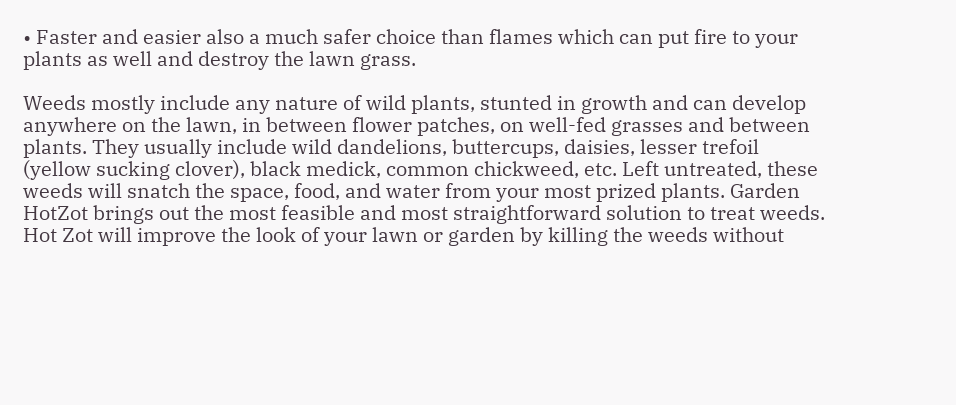• Faster and easier also a much safer choice than flames which can put fire to your plants as well and destroy the lawn grass.

Weeds mostly include any nature of wild plants, stunted in growth and can develop anywhere on the lawn, in between flower patches, on well-fed grasses and between plants. They usually include wild dandelions, buttercups, daisies, lesser trefoil (yellow sucking clover), black medick, common chickweed, etc. Left untreated, these weeds will snatch the space, food, and water from your most prized plants. Garden HotZot brings out the most feasible and most straightforward solution to treat weeds. Hot Zot will improve the look of your lawn or garden by killing the weeds without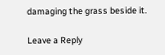damaging the grass beside it.

Leave a Reply